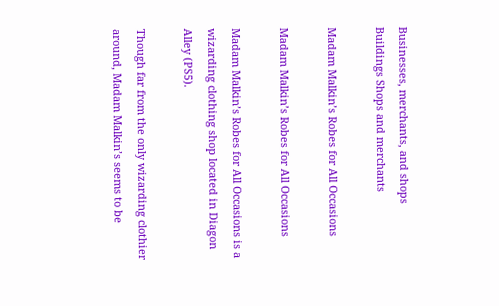Businesses, merchants, and shops
Buildings Shops and merchants

Madam Malkin’s Robes for All Occasions

Madam Malkin’s Robes for All Occasions

Madam Malkin’s Robes for All Occasions is a wizarding clothing shop located in Diagon Alley (PS5).

Though far from the only wizarding clothier around, Madam Malkin’s seems to be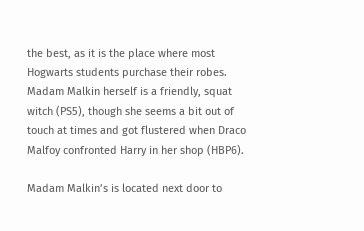the best, as it is the place where most Hogwarts students purchase their robes. Madam Malkin herself is a friendly, squat witch (PS5), though she seems a bit out of touch at times and got flustered when Draco Malfoy confronted Harry in her shop (HBP6).

Madam Malkin’s is located next door to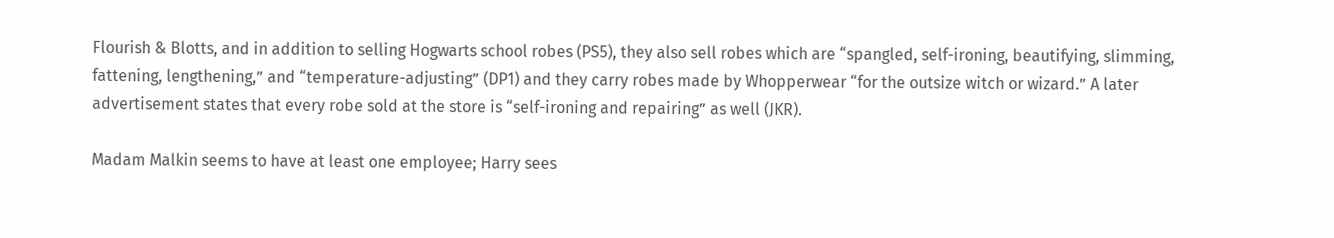Flourish & Blotts, and in addition to selling Hogwarts school robes (PS5), they also sell robes which are “spangled, self-ironing, beautifying, slimming, fattening, lengthening,” and “temperature-adjusting” (DP1) and they carry robes made by Whopperwear “for the outsize witch or wizard.” A later advertisement states that every robe sold at the store is “self-ironing and repairing” as well (JKR).

Madam Malkin seems to have at least one employee; Harry sees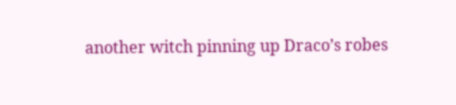another witch pinning up Draco’s robes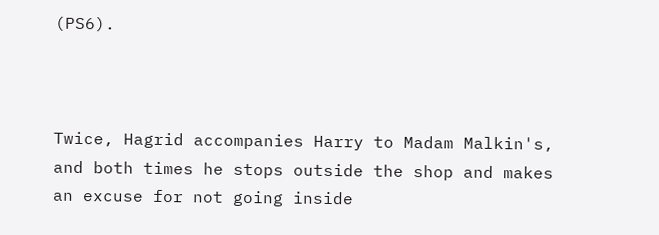(PS6).



Twice, Hagrid accompanies Harry to Madam Malkin's, and both times he stops outside the shop and makes an excuse for not going inside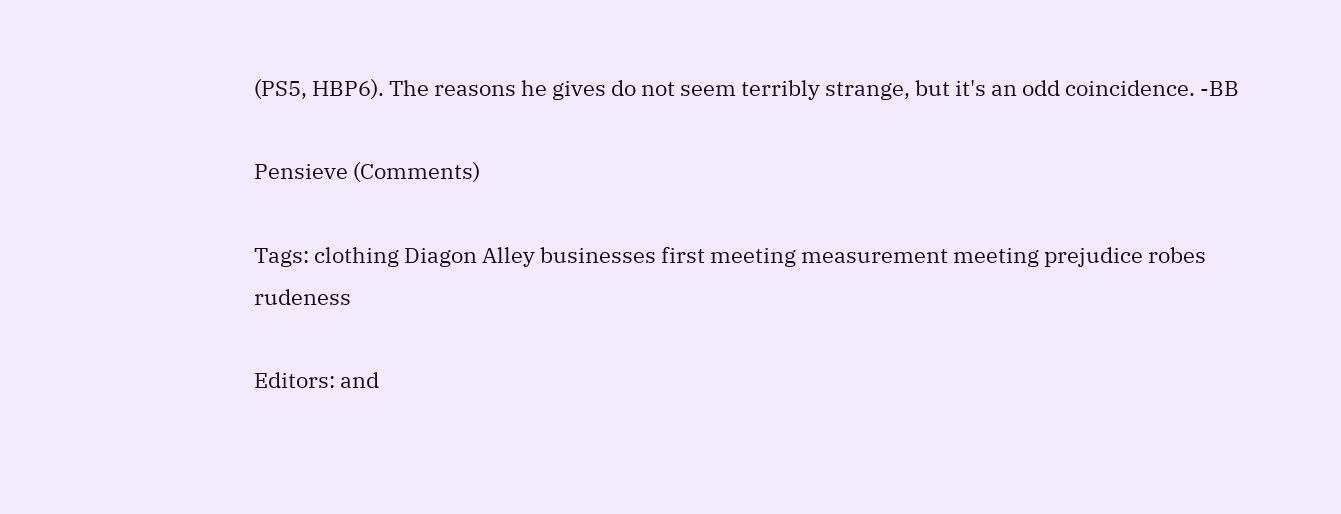(PS5, HBP6). The reasons he gives do not seem terribly strange, but it's an odd coincidence. -BB

Pensieve (Comments)

Tags: clothing Diagon Alley businesses first meeting measurement meeting prejudice robes rudeness

Editors: and